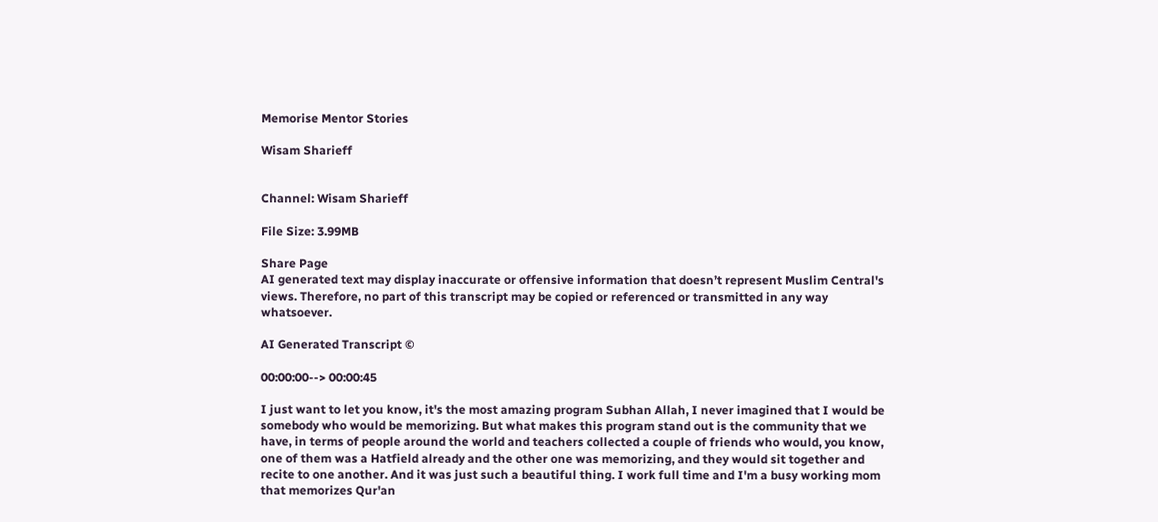Memorise Mentor Stories

Wisam Sharieff


Channel: Wisam Sharieff

File Size: 3.99MB

Share Page
AI generated text may display inaccurate or offensive information that doesn’t represent Muslim Central's views. Therefore, no part of this transcript may be copied or referenced or transmitted in any way whatsoever.

AI Generated Transcript ©

00:00:00--> 00:00:45

I just want to let you know, it's the most amazing program Subhan Allah, I never imagined that I would be somebody who would be memorizing. But what makes this program stand out is the community that we have, in terms of people around the world and teachers collected a couple of friends who would, you know, one of them was a Hatfield already and the other one was memorizing, and they would sit together and recite to one another. And it was just such a beautiful thing. I work full time and I'm a busy working mom that memorizes Qur'an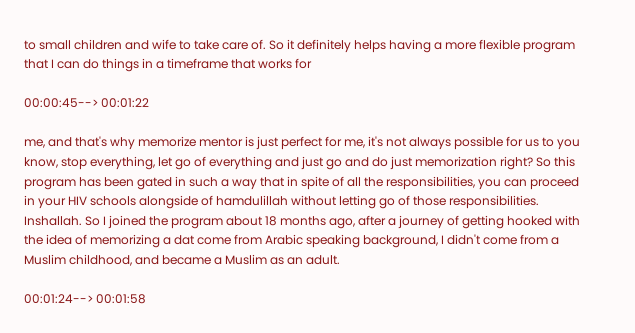to small children and wife to take care of. So it definitely helps having a more flexible program that I can do things in a timeframe that works for

00:00:45--> 00:01:22

me, and that's why memorize mentor is just perfect for me, it's not always possible for us to you know, stop everything, let go of everything and just go and do just memorization right? So this program has been gated in such a way that in spite of all the responsibilities, you can proceed in your HIV schools alongside of hamdulillah without letting go of those responsibilities. Inshallah. So I joined the program about 18 months ago, after a journey of getting hooked with the idea of memorizing a dat come from Arabic speaking background, I didn't come from a Muslim childhood, and became a Muslim as an adult.

00:01:24--> 00:01:58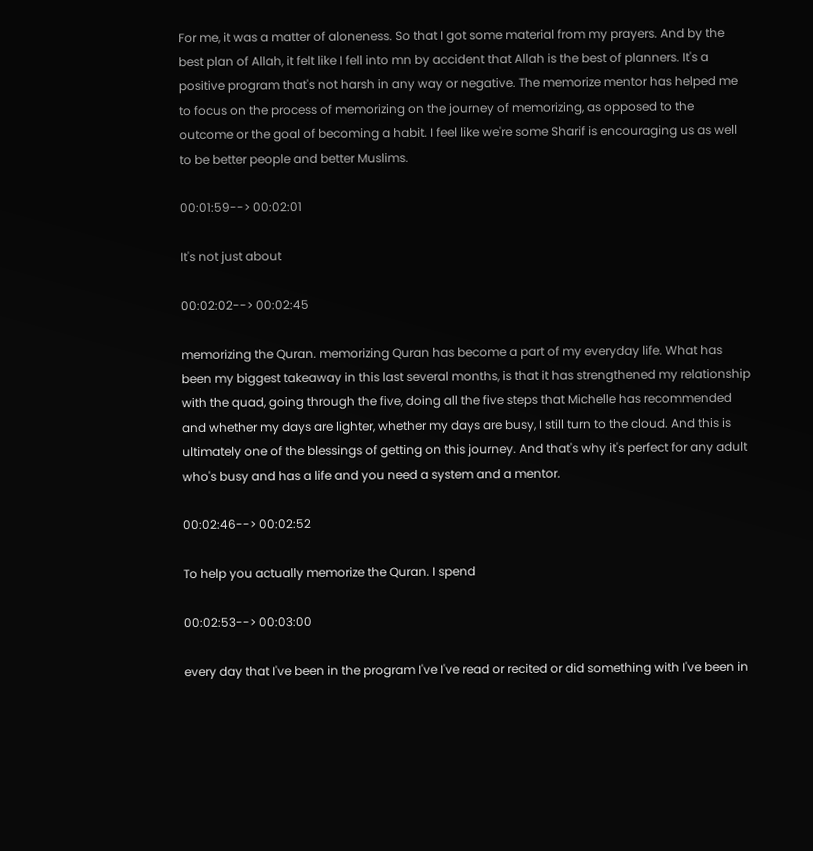For me, it was a matter of aloneness. So that I got some material from my prayers. And by the best plan of Allah, it felt like I fell into mn by accident that Allah is the best of planners. It's a positive program that's not harsh in any way or negative. The memorize mentor has helped me to focus on the process of memorizing on the journey of memorizing, as opposed to the outcome or the goal of becoming a habit. I feel like we're some Sharif is encouraging us as well to be better people and better Muslims.

00:01:59--> 00:02:01

It's not just about

00:02:02--> 00:02:45

memorizing the Quran. memorizing Quran has become a part of my everyday life. What has been my biggest takeaway in this last several months, is that it has strengthened my relationship with the quad, going through the five, doing all the five steps that Michelle has recommended and whether my days are lighter, whether my days are busy, I still turn to the cloud. And this is ultimately one of the blessings of getting on this journey. And that's why it's perfect for any adult who's busy and has a life and you need a system and a mentor.

00:02:46--> 00:02:52

To help you actually memorize the Quran. I spend

00:02:53--> 00:03:00

every day that I've been in the program I've I've read or recited or did something with I've been in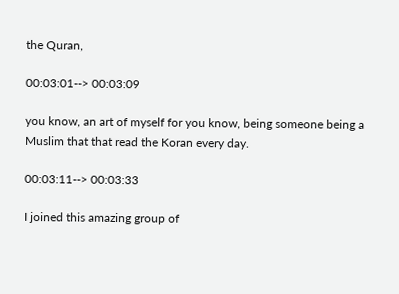the Quran,

00:03:01--> 00:03:09

you know, an art of myself for you know, being someone being a Muslim that that read the Koran every day.

00:03:11--> 00:03:33

I joined this amazing group of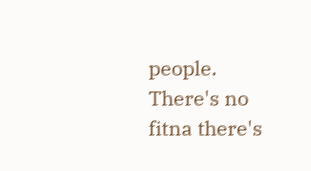people. There's no fitna there's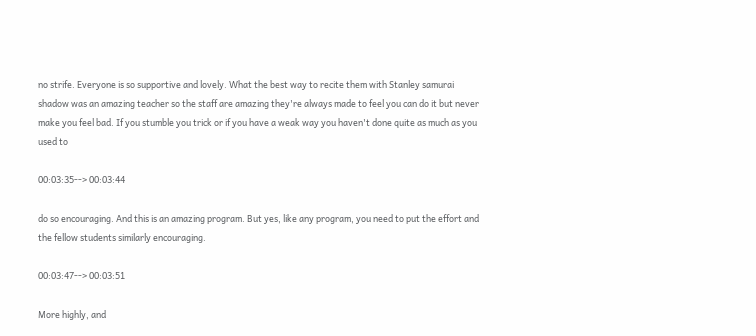no strife. Everyone is so supportive and lovely. What the best way to recite them with Stanley samurai shadow was an amazing teacher so the staff are amazing they're always made to feel you can do it but never make you feel bad. If you stumble you trick or if you have a weak way you haven't done quite as much as you used to

00:03:35--> 00:03:44

do so encouraging. And this is an amazing program. But yes, like any program, you need to put the effort and the fellow students similarly encouraging.

00:03:47--> 00:03:51

More highly, and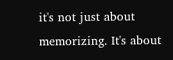it's not just about memorizing. It's about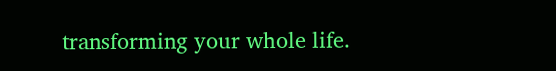transforming your whole life.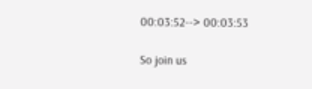00:03:52--> 00:03:53

So join us